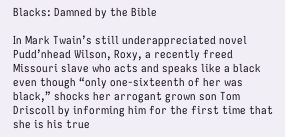Blacks: Damned by the Bible

In Mark Twain’s still underappreciated novel Pudd’nhead Wilson, Roxy, a recently freed Missouri slave who acts and speaks like a black even though “only one-sixteenth of her was black,” shocks her arrogant grown son Tom Driscoll by informing him for the first time that she is his true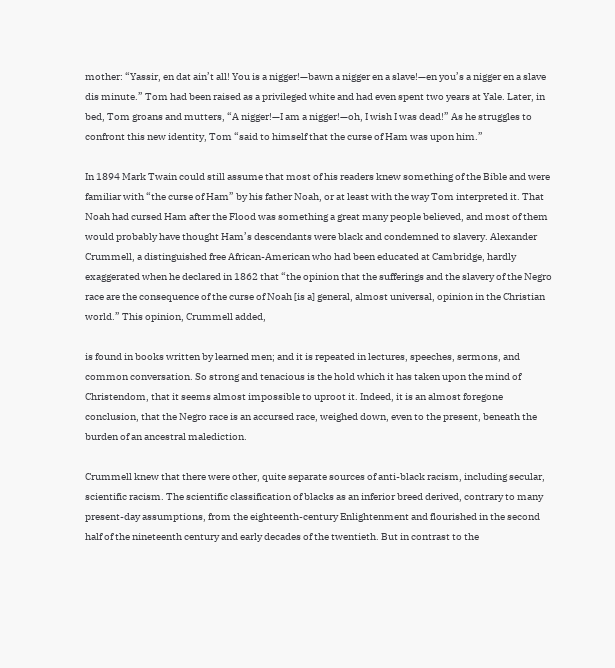mother: “Yassir, en dat ain’t all! You is a nigger!—bawn a nigger en a slave!—en you’s a nigger en a slave dis minute.” Tom had been raised as a privileged white and had even spent two years at Yale. Later, in bed, Tom groans and mutters, “A nigger!—I am a nigger!—oh, I wish I was dead!” As he struggles to confront this new identity, Tom “said to himself that the curse of Ham was upon him.”

In 1894 Mark Twain could still assume that most of his readers knew something of the Bible and were familiar with “the curse of Ham” by his father Noah, or at least with the way Tom interpreted it. That Noah had cursed Ham after the Flood was something a great many people believed, and most of them would probably have thought Ham’s descendants were black and condemned to slavery. Alexander Crummell, a distinguished free African-American who had been educated at Cambridge, hardly exaggerated when he declared in 1862 that “the opinion that the sufferings and the slavery of the Negro race are the consequence of the curse of Noah [is a] general, almost universal, opinion in the Christian world.” This opinion, Crummell added,

is found in books written by learned men; and it is repeated in lectures, speeches, sermons, and common conversation. So strong and tenacious is the hold which it has taken upon the mind of Christendom, that it seems almost impossible to uproot it. Indeed, it is an almost foregone conclusion, that the Negro race is an accursed race, weighed down, even to the present, beneath the burden of an ancestral malediction.

Crummell knew that there were other, quite separate sources of anti-black racism, including secular, scientific racism. The scientific classification of blacks as an inferior breed derived, contrary to many present-day assumptions, from the eighteenth-century Enlightenment and flourished in the second half of the nineteenth century and early decades of the twentieth. But in contrast to the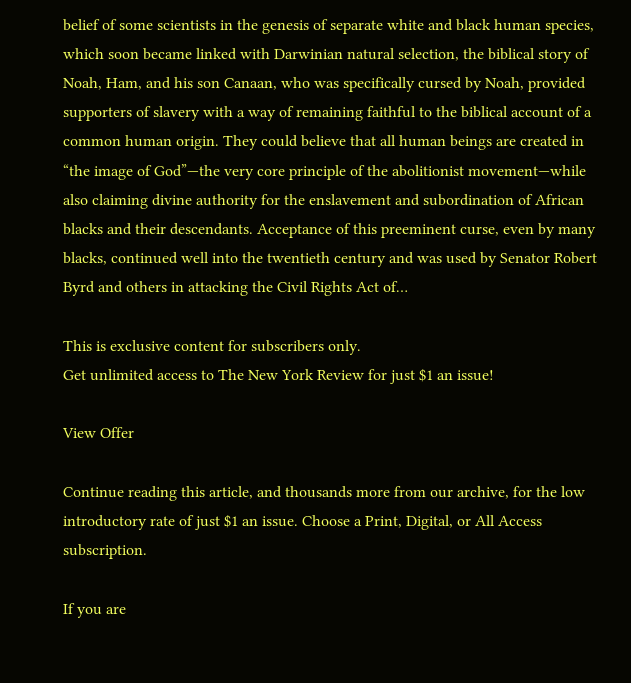belief of some scientists in the genesis of separate white and black human species, which soon became linked with Darwinian natural selection, the biblical story of Noah, Ham, and his son Canaan, who was specifically cursed by Noah, provided supporters of slavery with a way of remaining faithful to the biblical account of a common human origin. They could believe that all human beings are created in “the image of God”—the very core principle of the abolitionist movement—while also claiming divine authority for the enslavement and subordination of African blacks and their descendants. Acceptance of this preeminent curse, even by many blacks, continued well into the twentieth century and was used by Senator Robert Byrd and others in attacking the Civil Rights Act of…

This is exclusive content for subscribers only.
Get unlimited access to The New York Review for just $1 an issue!

View Offer

Continue reading this article, and thousands more from our archive, for the low introductory rate of just $1 an issue. Choose a Print, Digital, or All Access subscription.

If you are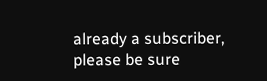already a subscriber, please be sure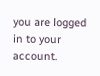you are logged in to your account.